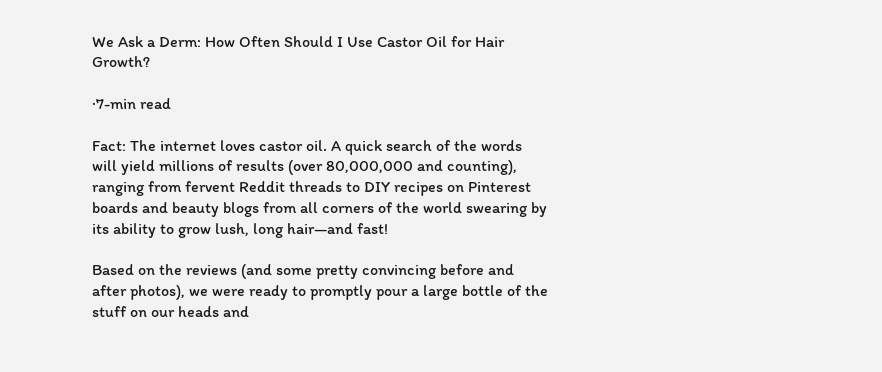We Ask a Derm: How Often Should I Use Castor Oil for Hair Growth?

·7-min read

Fact: The internet loves castor oil. A quick search of the words will yield millions of results (over 80,000,000 and counting), ranging from fervent Reddit threads to DIY recipes on Pinterest boards and beauty blogs from all corners of the world swearing by its ability to grow lush, long hair—and fast!

Based on the reviews (and some pretty convincing before and after photos), we were ready to promptly pour a large bottle of the stuff on our heads and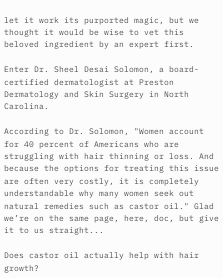let it work its purported magic, but we thought it would be wise to vet this beloved ingredient by an expert first.

Enter Dr. Sheel Desai Solomon, a board-certified dermatologist at Preston Dermatology and Skin Surgery in North Carolina.

According to Dr. Solomon, "Women account for 40 percent of Americans who are struggling with hair thinning or loss. And because the options for treating this issue are often very costly, it is completely understandable why many women seek out natural remedies such as castor oil." Glad we’re on the same page, here, doc, but give it to us straight...

Does castor oil actually help with hair growth?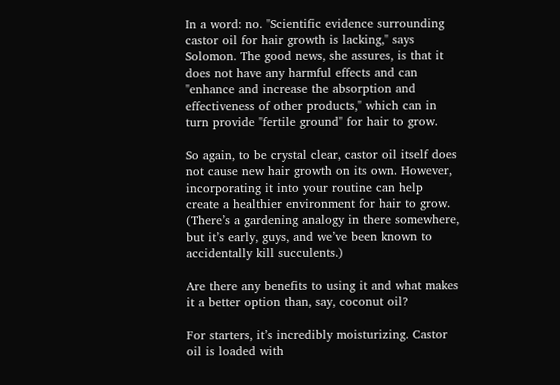In a word: no. "Scientific evidence surrounding castor oil for hair growth is lacking," says Solomon. The good news, she assures, is that it does not have any harmful effects and can "enhance and increase the absorption and effectiveness of other products," which can in turn provide "fertile ground" for hair to grow.

So again, to be crystal clear, castor oil itself does not cause new hair growth on its own. However, incorporating it into your routine can help create a healthier environment for hair to grow. (There’s a gardening analogy in there somewhere, but it’s early, guys, and we’ve been known to accidentally kill succulents.)

Are there any benefits to using it and what makes it a better option than, say, coconut oil?

For starters, it’s incredibly moisturizing. Castor oil is loaded with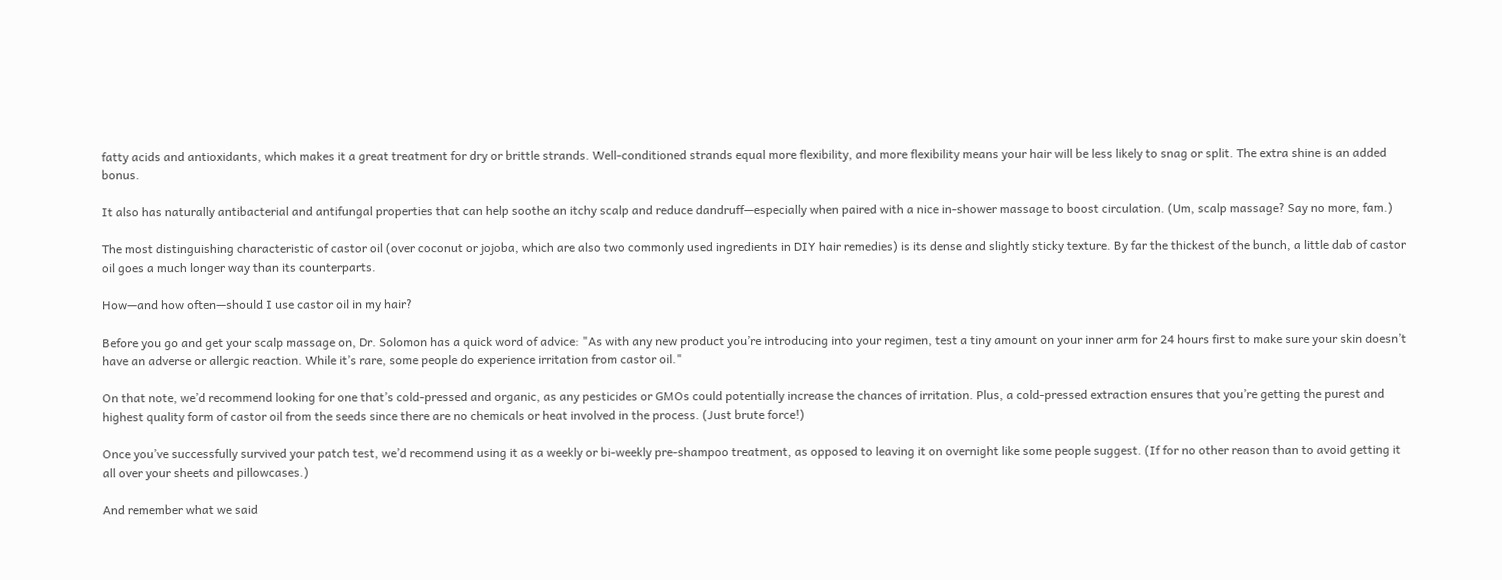fatty acids and antioxidants, which makes it a great treatment for dry or brittle strands. Well-conditioned strands equal more flexibility, and more flexibility means your hair will be less likely to snag or split. The extra shine is an added bonus.

It also has naturally antibacterial and antifungal properties that can help soothe an itchy scalp and reduce dandruff—especially when paired with a nice in-shower massage to boost circulation. (Um, scalp massage? Say no more, fam.)

The most distinguishing characteristic of castor oil (over coconut or jojoba, which are also two commonly used ingredients in DIY hair remedies) is its dense and slightly sticky texture. By far the thickest of the bunch, a little dab of castor oil goes a much longer way than its counterparts.

How—and how often—should I use castor oil in my hair?

Before you go and get your scalp massage on, Dr. Solomon has a quick word of advice: "As with any new product you’re introducing into your regimen, test a tiny amount on your inner arm for 24 hours first to make sure your skin doesn’t have an adverse or allergic reaction. While it’s rare, some people do experience irritation from castor oil."

On that note, we’d recommend looking for one that’s cold-pressed and organic, as any pesticides or GMOs could potentially increase the chances of irritation. Plus, a cold-pressed extraction ensures that you’re getting the purest and highest quality form of castor oil from the seeds since there are no chemicals or heat involved in the process. (Just brute force!)

Once you’ve successfully survived your patch test, we’d recommend using it as a weekly or bi-weekly pre-shampoo treatment, as opposed to leaving it on overnight like some people suggest. (If for no other reason than to avoid getting it all over your sheets and pillowcases.)

And remember what we said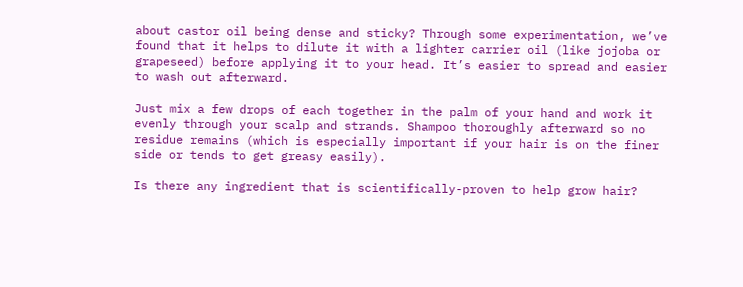about castor oil being dense and sticky? Through some experimentation, we’ve found that it helps to dilute it with a lighter carrier oil (like jojoba or grapeseed) before applying it to your head. It’s easier to spread and easier to wash out afterward.

Just mix a few drops of each together in the palm of your hand and work it evenly through your scalp and strands. Shampoo thoroughly afterward so no residue remains (which is especially important if your hair is on the finer side or tends to get greasy easily).

Is there any ingredient that is scientifically-proven to help grow hair?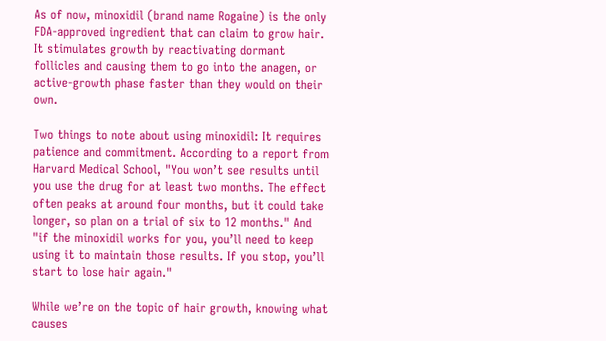As of now, minoxidil (brand name Rogaine) is the only FDA-approved ingredient that can claim to grow hair. It stimulates growth by reactivating dormant follicles and causing them to go into the anagen, or active-growth phase faster than they would on their own.

Two things to note about using minoxidil: It requires patience and commitment. According to a report from Harvard Medical School, "You won’t see results until you use the drug for at least two months. The effect often peaks at around four months, but it could take longer, so plan on a trial of six to 12 months." And "if the minoxidil works for you, you’ll need to keep using it to maintain those results. If you stop, you’ll start to lose hair again."

While we’re on the topic of hair growth, knowing what causes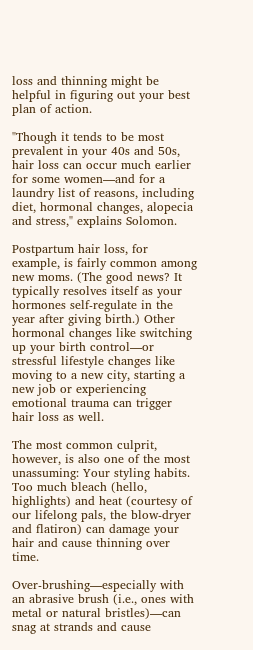loss and thinning might be helpful in figuring out your best plan of action.

"Though it tends to be most prevalent in your 40s and 50s, hair loss can occur much earlier for some women—and for a laundry list of reasons, including diet, hormonal changes, alopecia and stress," explains Solomon.

Postpartum hair loss, for example, is fairly common among new moms. (The good news? It typically resolves itself as your hormones self-regulate in the year after giving birth.) Other hormonal changes like switching up your birth control—or stressful lifestyle changes like moving to a new city, starting a new job or experiencing emotional trauma can trigger hair loss as well.

The most common culprit, however, is also one of the most unassuming: Your styling habits. Too much bleach (hello, highlights) and heat (courtesy of our lifelong pals, the blow-dryer and flatiron) can damage your hair and cause thinning over time.

Over-brushing—especially with an abrasive brush (i.e., ones with metal or natural bristles)—can snag at strands and cause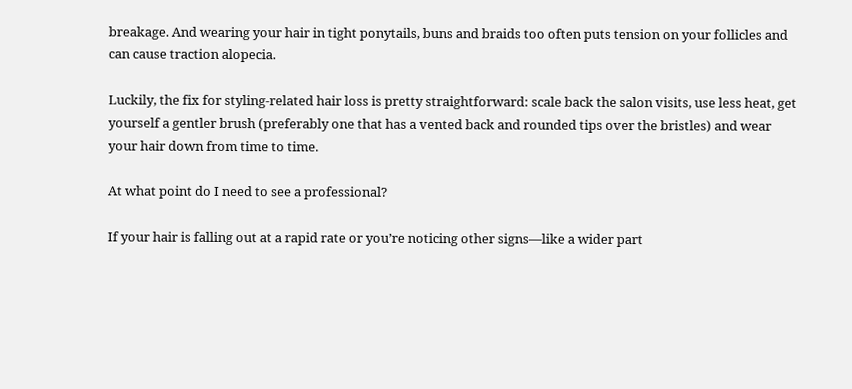breakage. And wearing your hair in tight ponytails, buns and braids too often puts tension on your follicles and can cause traction alopecia.

Luckily, the fix for styling-related hair loss is pretty straightforward: scale back the salon visits, use less heat, get yourself a gentler brush (preferably one that has a vented back and rounded tips over the bristles) and wear your hair down from time to time.

At what point do I need to see a professional?

If your hair is falling out at a rapid rate or you’re noticing other signs—like a wider part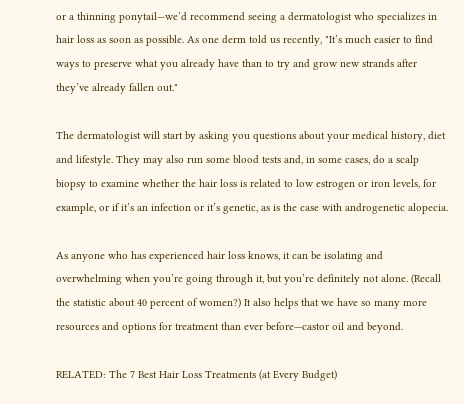or a thinning ponytail—we’d recommend seeing a dermatologist who specializes in hair loss as soon as possible. As one derm told us recently, "It’s much easier to find ways to preserve what you already have than to try and grow new strands after they’ve already fallen out."

The dermatologist will start by asking you questions about your medical history, diet and lifestyle. They may also run some blood tests and, in some cases, do a scalp biopsy to examine whether the hair loss is related to low estrogen or iron levels, for example, or if it’s an infection or it’s genetic, as is the case with androgenetic alopecia.

As anyone who has experienced hair loss knows, it can be isolating and overwhelming when you’re going through it, but you’re definitely not alone. (Recall the statistic about 40 percent of women?) It also helps that we have so many more resources and options for treatment than ever before—castor oil and beyond.

RELATED: The 7 Best Hair Loss Treatments (at Every Budget)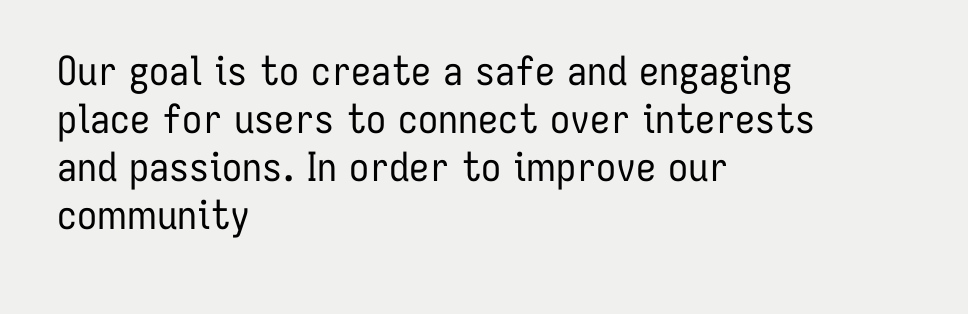Our goal is to create a safe and engaging place for users to connect over interests and passions. In order to improve our community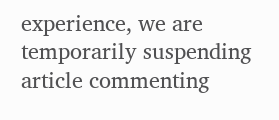experience, we are temporarily suspending article commenting